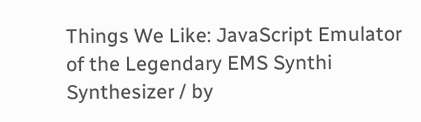Things We Like: JavaScript Emulator of the Legendary EMS Synthi Synthesizer / by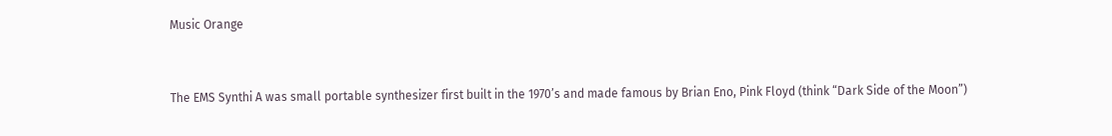Music Orange


The EMS Synthi A was small portable synthesizer first built in the 1970’s and made famous by Brian Eno, Pink Floyd (think “Dark Side of the Moon”)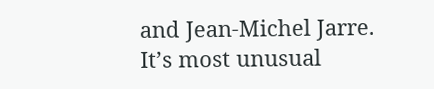and Jean-Michel Jarre. It’s most unusual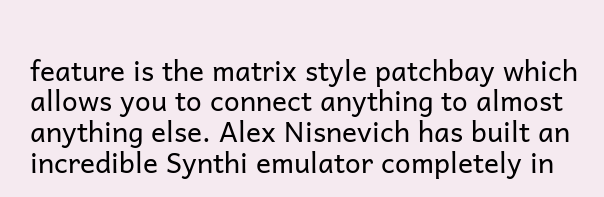feature is the matrix style patchbay which allows you to connect anything to almost anything else. Alex Nisnevich has built an incredible Synthi emulator completely in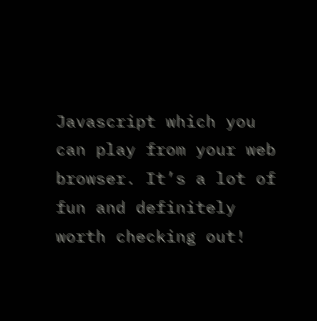Javascript which you can play from your web browser. It’s a lot of fun and definitely worth checking out!